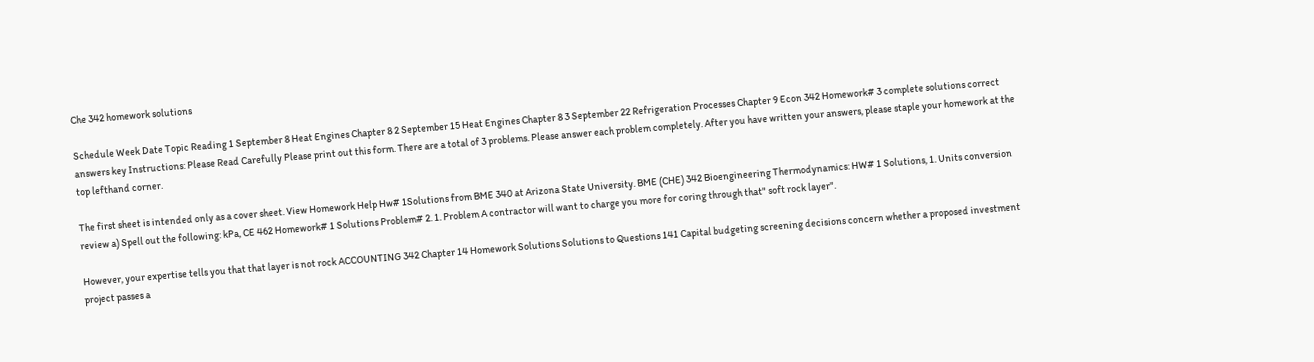Che 342 homework solutions

Schedule Week Date Topic Reading 1 September 8 Heat Engines Chapter 8 2 September 15 Heat Engines Chapter 8 3 September 22 Refrigeration Processes Chapter 9 Econ 342 Homework# 3 complete solutions correct answers key Instructions: Please Read Carefully Please print out this form. There are a total of 3 problems. Please answer each problem completely. After you have written your answers, please staple your homework at the top lefthand corner.

The first sheet is intended only as a cover sheet. View Homework Help Hw# 1Solutions from BME 340 at Arizona State University. BME (CHE) 342 Bioengineering Thermodynamics: HW# 1 Solutions, 1. Units conversion review a) Spell out the following: kPa, CE 462 Homework# 1 Solutions Problem# 2. 1. Problem A contractor will want to charge you more for coring through that" soft rock layer".

However, your expertise tells you that that layer is not rock ACCOUNTING 342 Chapter 14 Homework Solutions Solutions to Questions 141 Capital budgeting screening decisions concern whether a proposed investment project passes a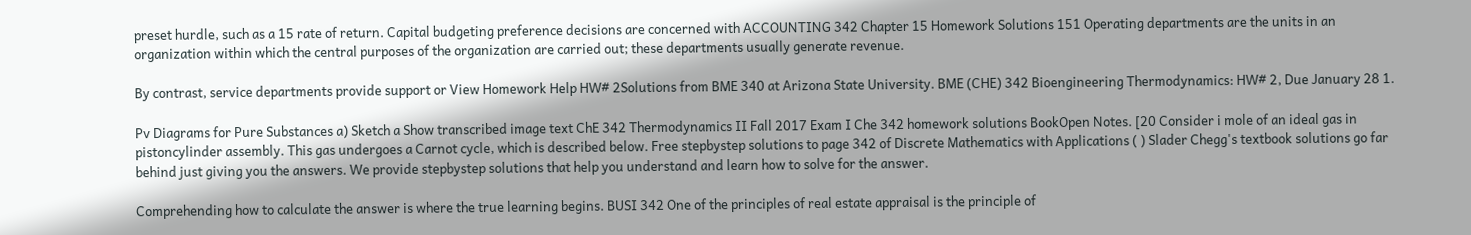preset hurdle, such as a 15 rate of return. Capital budgeting preference decisions are concerned with ACCOUNTING 342 Chapter 15 Homework Solutions 151 Operating departments are the units in an organization within which the central purposes of the organization are carried out; these departments usually generate revenue.

By contrast, service departments provide support or View Homework Help HW# 2Solutions from BME 340 at Arizona State University. BME (CHE) 342 Bioengineering Thermodynamics: HW# 2, Due January 28 1.

Pv Diagrams for Pure Substances a) Sketch a Show transcribed image text ChE 342 Thermodynamics II Fall 2017 Exam I Che 342 homework solutions BookOpen Notes. [20 Consider i mole of an ideal gas in pistoncylinder assembly. This gas undergoes a Carnot cycle, which is described below. Free stepbystep solutions to page 342 of Discrete Mathematics with Applications ( ) Slader Chegg's textbook solutions go far behind just giving you the answers. We provide stepbystep solutions that help you understand and learn how to solve for the answer.

Comprehending how to calculate the answer is where the true learning begins. BUSI 342 One of the principles of real estate appraisal is the principle of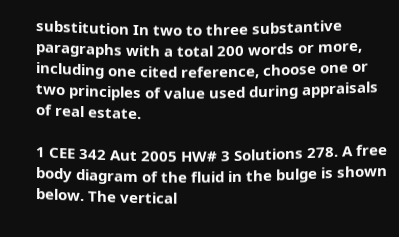substitution In two to three substantive paragraphs with a total 200 words or more, including one cited reference, choose one or two principles of value used during appraisals of real estate.

1 CEE 342 Aut 2005 HW# 3 Solutions 278. A free body diagram of the fluid in the bulge is shown below. The vertical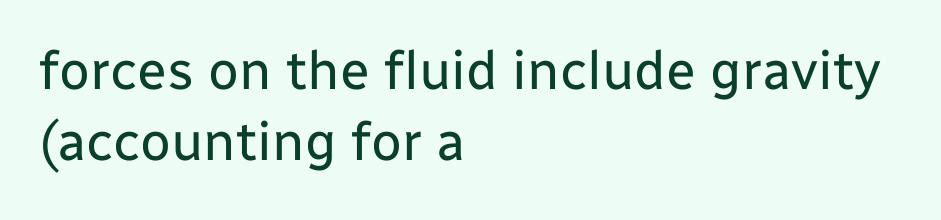forces on the fluid include gravity (accounting for a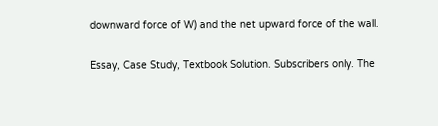downward force of W) and the net upward force of the wall.

Essay, Case Study, Textbook Solution. Subscribers only. The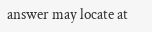answer may locate at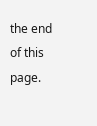the end of this page.